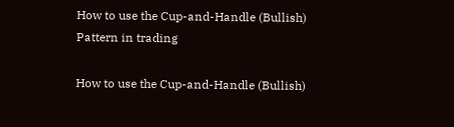How to use the Cup-and-Handle (Bullish) Pattern in trading

How to use the Cup-and-Handle (Bullish)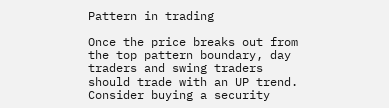Pattern in trading

Once the price breaks out from the top pattern boundary, day traders and swing traders should trade with an UP trend. Consider buying a security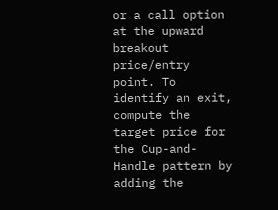or a call option at the upward breakout price/entry point. To identify an exit, compute the target price for the Cup-and-Handle pattern by adding the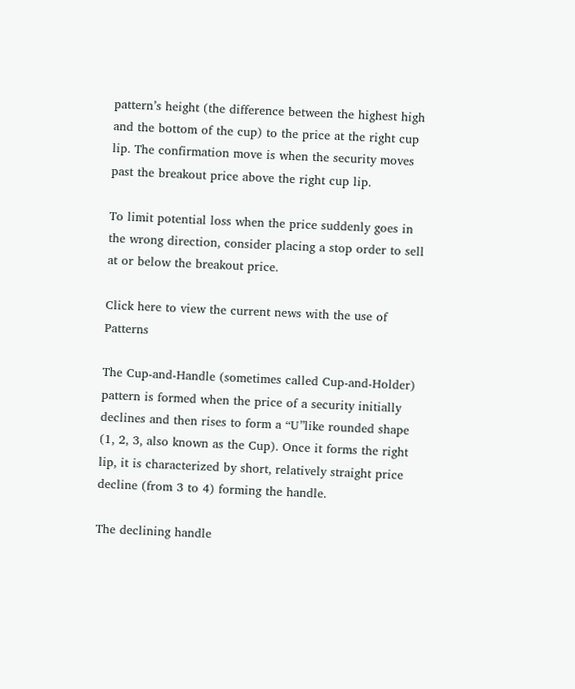pattern’s height (the difference between the highest high and the bottom of the cup) to the price at the right cup lip. The confirmation move is when the security moves past the breakout price above the right cup lip.

To limit potential loss when the price suddenly goes in the wrong direction, consider placing a stop order to sell at or below the breakout price.

Click here to view the current news with the use of Patterns

The Cup-and-Handle (sometimes called Cup-and-Holder) pattern is formed when the price of a security initially declines and then rises to form a “U”like rounded shape (1, 2, 3, also known as the Cup). Once it forms the right lip, it is characterized by short, relatively straight price decline (from 3 to 4) forming the handle.

The declining handle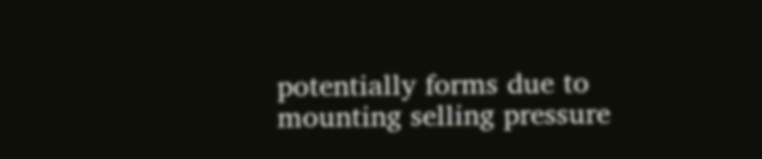potentially forms due to mounting selling pressure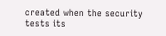created when the security tests its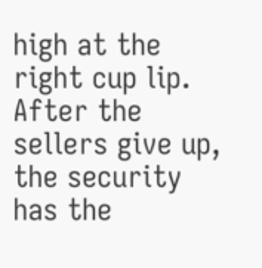high at the right cup lip. After the sellers give up, the security has the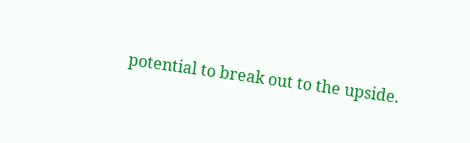potential to break out to the upside.